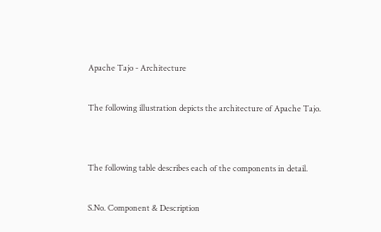Apache Tajo - Architecture

The following illustration depicts the architecture of Apache Tajo.


The following table describes each of the components in detail.

S.No. Component & Description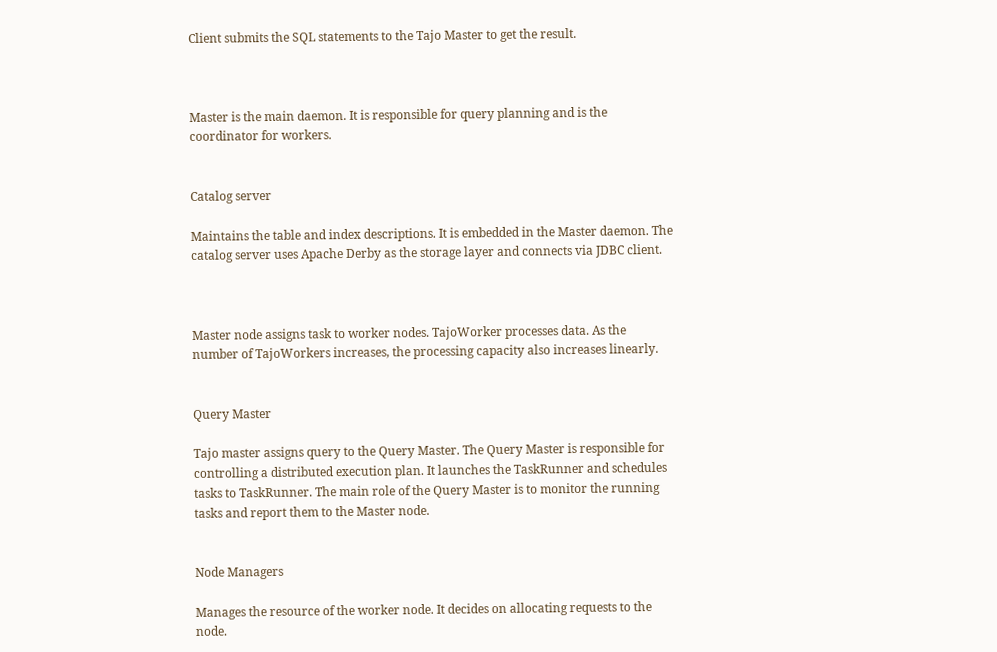Client submits the SQL statements to the Tajo Master to get the result.



Master is the main daemon. It is responsible for query planning and is the coordinator for workers.


Catalog server

Maintains the table and index descriptions. It is embedded in the Master daemon. The catalog server uses Apache Derby as the storage layer and connects via JDBC client.



Master node assigns task to worker nodes. TajoWorker processes data. As the number of TajoWorkers increases, the processing capacity also increases linearly.


Query Master

Tajo master assigns query to the Query Master. The Query Master is responsible for controlling a distributed execution plan. It launches the TaskRunner and schedules tasks to TaskRunner. The main role of the Query Master is to monitor the running tasks and report them to the Master node.


Node Managers

Manages the resource of the worker node. It decides on allocating requests to the node.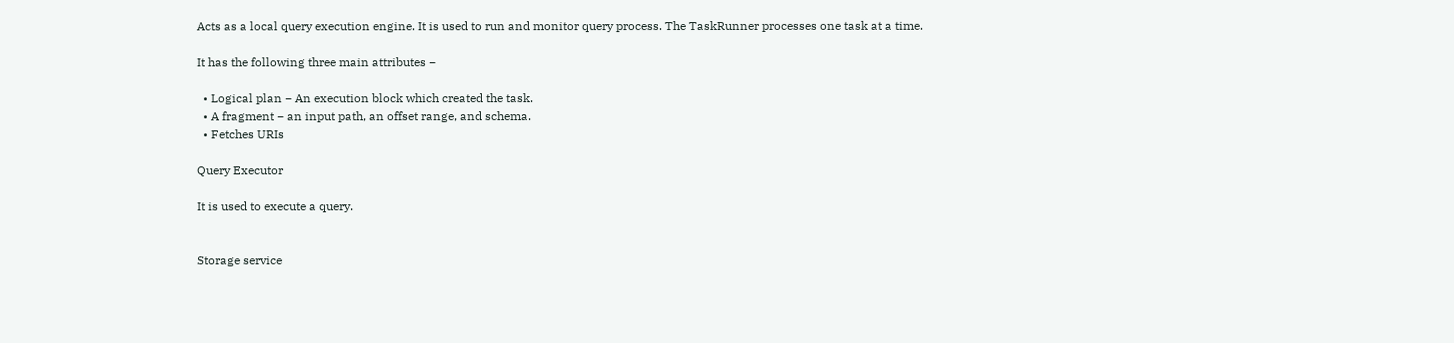Acts as a local query execution engine. It is used to run and monitor query process. The TaskRunner processes one task at a time.

It has the following three main attributes −

  • Logical plan − An execution block which created the task.
  • A fragment − an input path, an offset range, and schema.
  • Fetches URIs

Query Executor

It is used to execute a query.


Storage service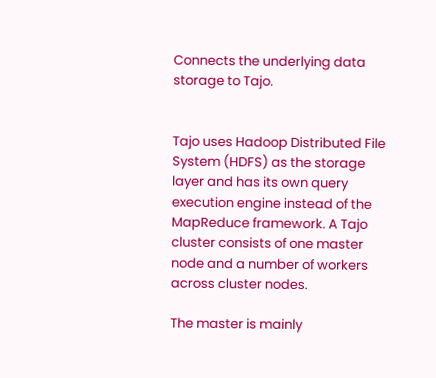Connects the underlying data storage to Tajo.


Tajo uses Hadoop Distributed File System (HDFS) as the storage layer and has its own query execution engine instead of the MapReduce framework. A Tajo cluster consists of one master node and a number of workers across cluster nodes.

The master is mainly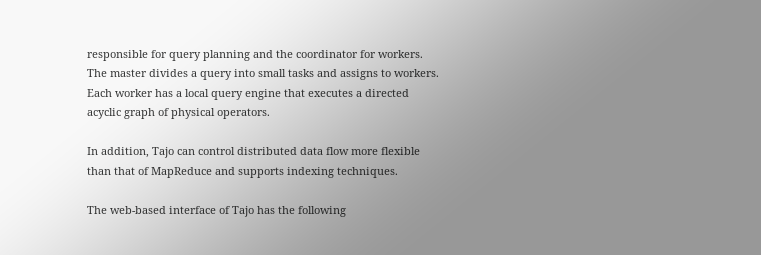responsible for query planning and the coordinator for workers. The master divides a query into small tasks and assigns to workers. Each worker has a local query engine that executes a directed acyclic graph of physical operators.

In addition, Tajo can control distributed data flow more flexible than that of MapReduce and supports indexing techniques.

The web-based interface of Tajo has the following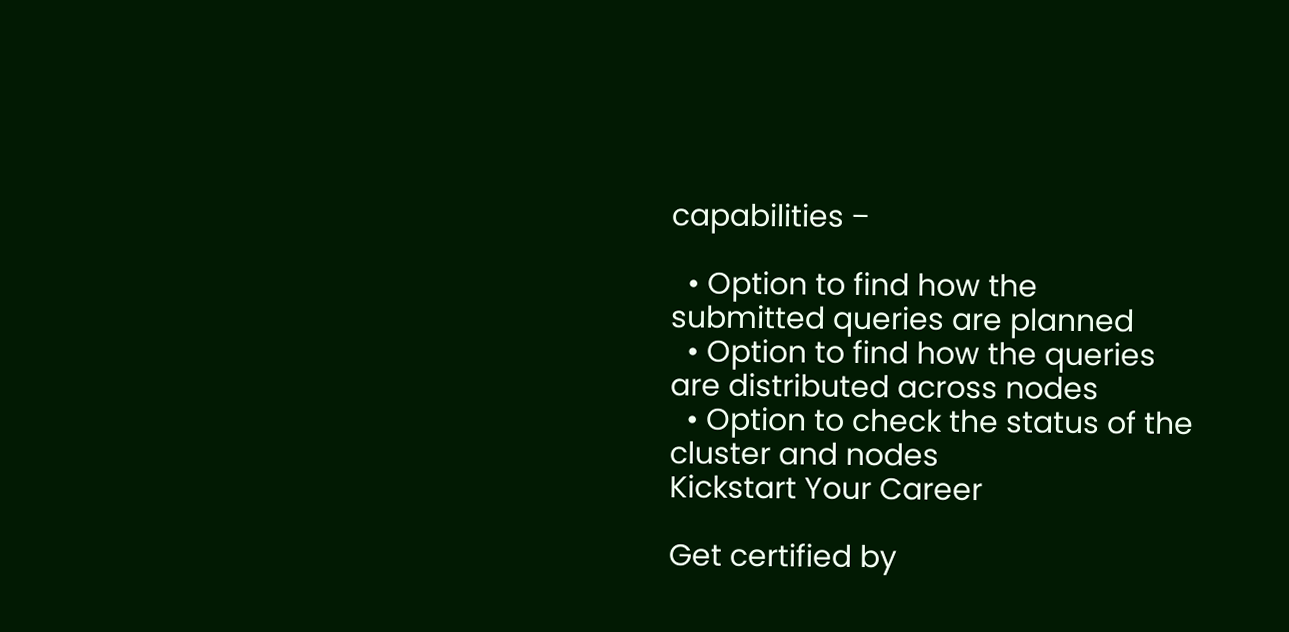capabilities −

  • Option to find how the submitted queries are planned
  • Option to find how the queries are distributed across nodes
  • Option to check the status of the cluster and nodes
Kickstart Your Career

Get certified by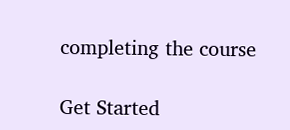completing the course

Get Started